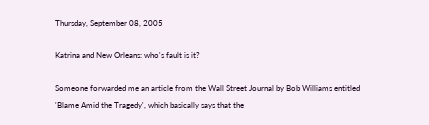Thursday, September 08, 2005

Katrina and New Orleans: who's fault is it?

Someone forwarded me an article from the Wall Street Journal by Bob Williams entitled 'Blame Amid the Tragedy', which basically says that the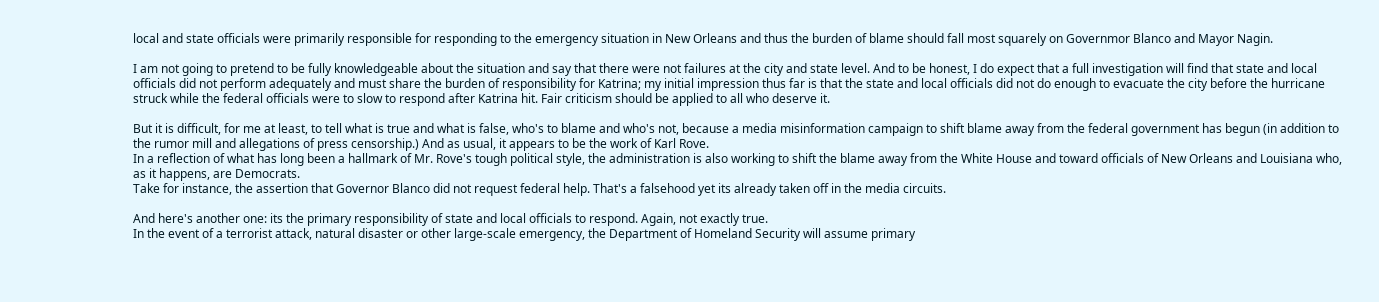local and state officials were primarily responsible for responding to the emergency situation in New Orleans and thus the burden of blame should fall most squarely on Governmor Blanco and Mayor Nagin.

I am not going to pretend to be fully knowledgeable about the situation and say that there were not failures at the city and state level. And to be honest, I do expect that a full investigation will find that state and local officials did not perform adequately and must share the burden of responsibility for Katrina; my initial impression thus far is that the state and local officials did not do enough to evacuate the city before the hurricane struck while the federal officials were to slow to respond after Katrina hit. Fair criticism should be applied to all who deserve it.

But it is difficult, for me at least, to tell what is true and what is false, who's to blame and who's not, because a media misinformation campaign to shift blame away from the federal government has begun (in addition to the rumor mill and allegations of press censorship.) And as usual, it appears to be the work of Karl Rove.
In a reflection of what has long been a hallmark of Mr. Rove's tough political style, the administration is also working to shift the blame away from the White House and toward officials of New Orleans and Louisiana who, as it happens, are Democrats.
Take for instance, the assertion that Governor Blanco did not request federal help. That's a falsehood yet its already taken off in the media circuits.

And here's another one: its the primary responsibility of state and local officials to respond. Again, not exactly true.
In the event of a terrorist attack, natural disaster or other large-scale emergency, the Department of Homeland Security will assume primary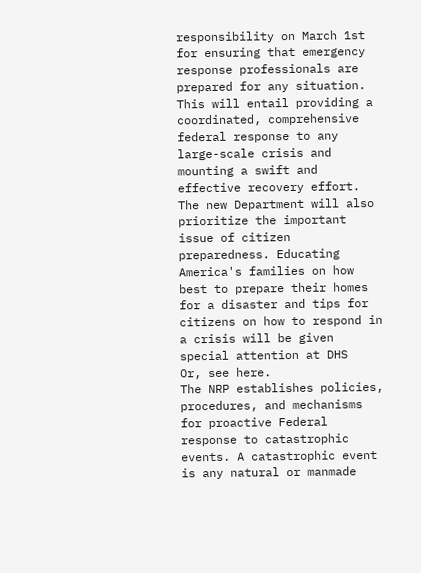responsibility on March 1st for ensuring that emergency response professionals are prepared for any situation. This will entail providing a coordinated, comprehensive federal response to any large-scale crisis and mounting a swift and effective recovery effort. The new Department will also prioritize the important issue of citizen preparedness. Educating America's families on how best to prepare their homes for a disaster and tips for citizens on how to respond in a crisis will be given special attention at DHS
Or, see here.
The NRP establishes policies, procedures, and mechanisms for proactive Federal response to catastrophic events. A catastrophic event is any natural or manmade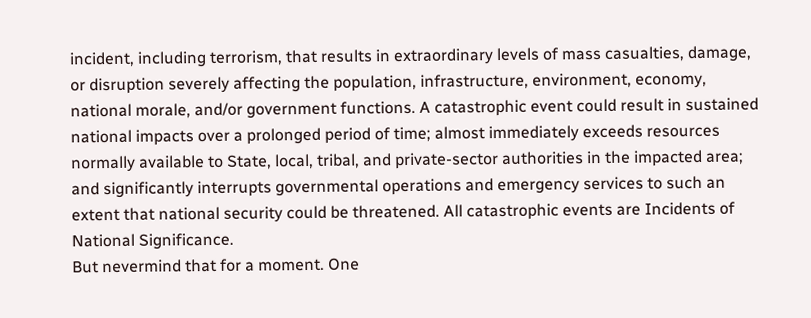incident, including terrorism, that results in extraordinary levels of mass casualties, damage, or disruption severely affecting the population, infrastructure, environment, economy, national morale, and/or government functions. A catastrophic event could result in sustained national impacts over a prolonged period of time; almost immediately exceeds resources normally available to State, local, tribal, and private-sector authorities in the impacted area; and significantly interrupts governmental operations and emergency services to such an extent that national security could be threatened. All catastrophic events are Incidents of National Significance.
But nevermind that for a moment. One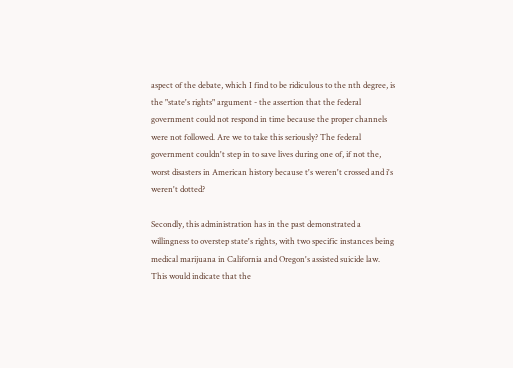aspect of the debate, which I find to be ridiculous to the nth degree, is the "state's rights" argument - the assertion that the federal government could not respond in time because the proper channels were not followed. Are we to take this seriously? The federal government couldn't step in to save lives during one of, if not the, worst disasters in American history because t's weren't crossed and i's weren't dotted?

Secondly, this administration has in the past demonstrated a willingness to overstep state's rights, with two specific instances being medical marijuana in California and Oregon's assisted suicide law. This would indicate that the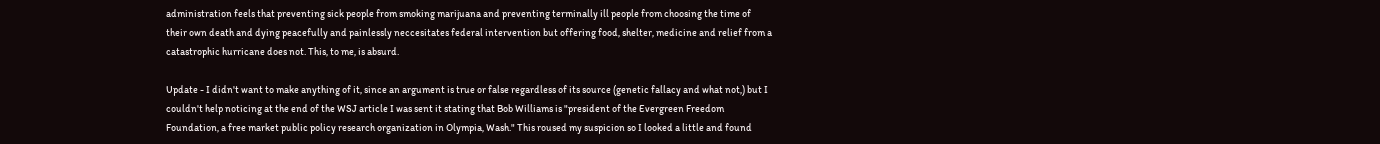administration feels that preventing sick people from smoking marijuana and preventing terminally ill people from choosing the time of their own death and dying peacefully and painlessly neccesitates federal intervention but offering food, shelter, medicine and relief from a catastrophic hurricane does not. This, to me, is absurd.

Update - I didn't want to make anything of it, since an argument is true or false regardless of its source (genetic fallacy and what not,) but I couldn't help noticing at the end of the WSJ article I was sent it stating that Bob Williams is "president of the Evergreen Freedom Foundation, a free market public policy research organization in Olympia, Wash." This roused my suspicion so I looked a little and found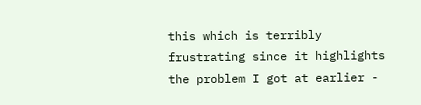this which is terribly frustrating since it highlights the problem I got at earlier -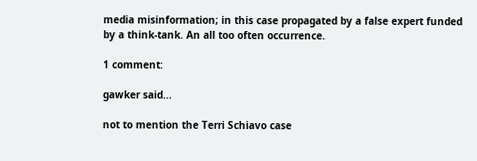media misinformation; in this case propagated by a false expert funded by a think-tank. An all too often occurrence.

1 comment:

gawker said...

not to mention the Terri Schiavo case